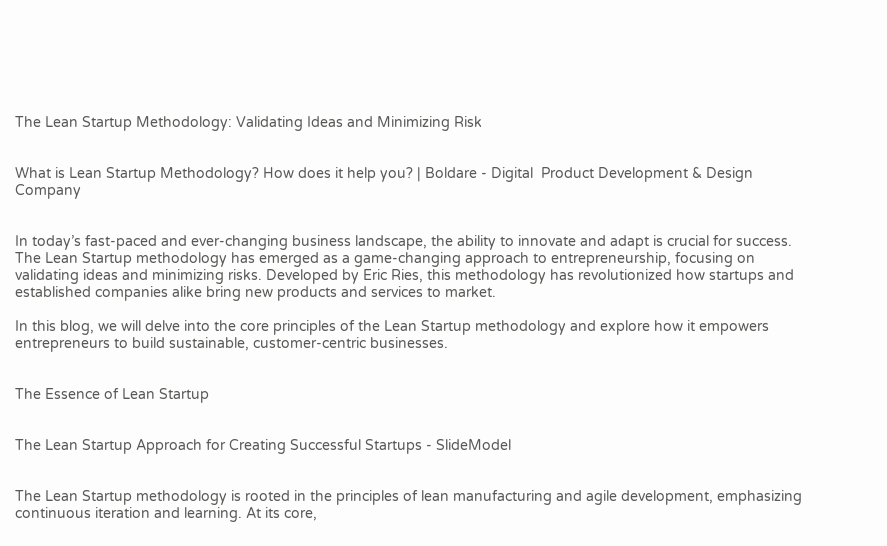The Lean Startup Methodology: Validating Ideas and Minimizing Risk


What is Lean Startup Methodology? How does it help you? | Boldare - Digital  Product Development & Design Company


In today’s fast-paced and ever-changing business landscape, the ability to innovate and adapt is crucial for success. The Lean Startup methodology has emerged as a game-changing approach to entrepreneurship, focusing on validating ideas and minimizing risks. Developed by Eric Ries, this methodology has revolutionized how startups and established companies alike bring new products and services to market.

In this blog, we will delve into the core principles of the Lean Startup methodology and explore how it empowers entrepreneurs to build sustainable, customer-centric businesses.


The Essence of Lean Startup


The Lean Startup Approach for Creating Successful Startups - SlideModel


The Lean Startup methodology is rooted in the principles of lean manufacturing and agile development, emphasizing continuous iteration and learning. At its core,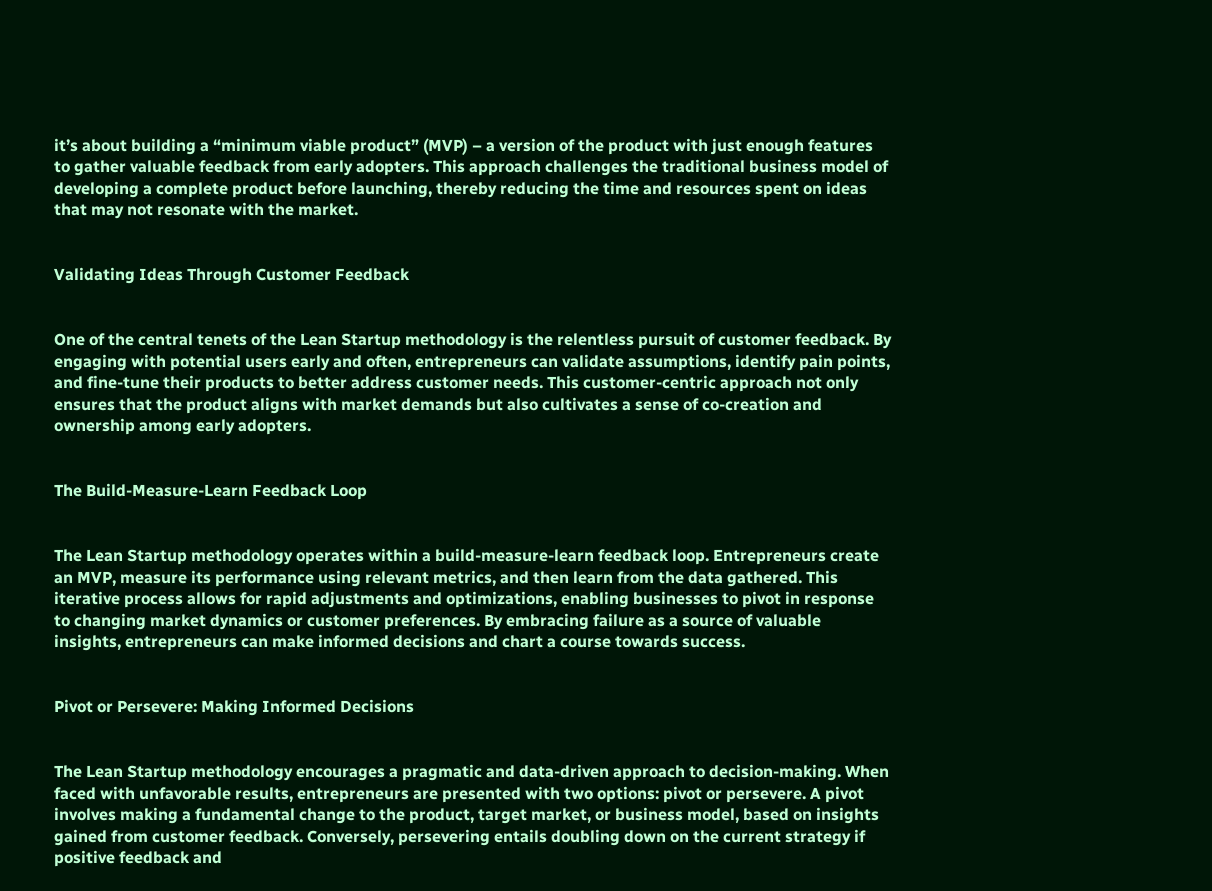it’s about building a “minimum viable product” (MVP) – a version of the product with just enough features to gather valuable feedback from early adopters. This approach challenges the traditional business model of developing a complete product before launching, thereby reducing the time and resources spent on ideas that may not resonate with the market.


Validating Ideas Through Customer Feedback


One of the central tenets of the Lean Startup methodology is the relentless pursuit of customer feedback. By engaging with potential users early and often, entrepreneurs can validate assumptions, identify pain points, and fine-tune their products to better address customer needs. This customer-centric approach not only ensures that the product aligns with market demands but also cultivates a sense of co-creation and ownership among early adopters.


The Build-Measure-Learn Feedback Loop


The Lean Startup methodology operates within a build-measure-learn feedback loop. Entrepreneurs create an MVP, measure its performance using relevant metrics, and then learn from the data gathered. This iterative process allows for rapid adjustments and optimizations, enabling businesses to pivot in response to changing market dynamics or customer preferences. By embracing failure as a source of valuable insights, entrepreneurs can make informed decisions and chart a course towards success.


Pivot or Persevere: Making Informed Decisions


The Lean Startup methodology encourages a pragmatic and data-driven approach to decision-making. When faced with unfavorable results, entrepreneurs are presented with two options: pivot or persevere. A pivot involves making a fundamental change to the product, target market, or business model, based on insights gained from customer feedback. Conversely, persevering entails doubling down on the current strategy if positive feedback and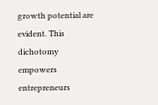growth potential are evident. This dichotomy empowers entrepreneurs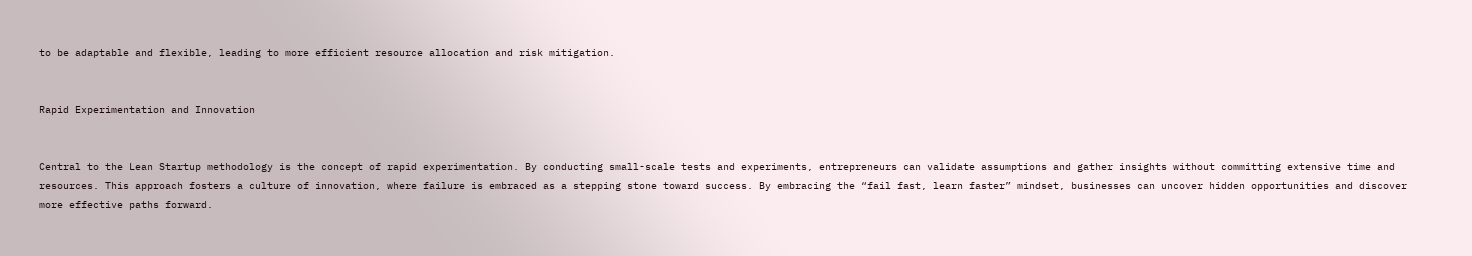to be adaptable and flexible, leading to more efficient resource allocation and risk mitigation.


Rapid Experimentation and Innovation


Central to the Lean Startup methodology is the concept of rapid experimentation. By conducting small-scale tests and experiments, entrepreneurs can validate assumptions and gather insights without committing extensive time and resources. This approach fosters a culture of innovation, where failure is embraced as a stepping stone toward success. By embracing the “fail fast, learn faster” mindset, businesses can uncover hidden opportunities and discover more effective paths forward.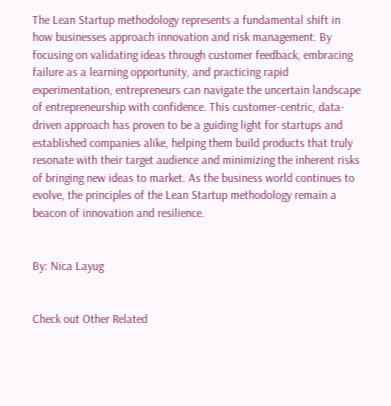The Lean Startup methodology represents a fundamental shift in how businesses approach innovation and risk management. By focusing on validating ideas through customer feedback, embracing failure as a learning opportunity, and practicing rapid experimentation, entrepreneurs can navigate the uncertain landscape of entrepreneurship with confidence. This customer-centric, data-driven approach has proven to be a guiding light for startups and established companies alike, helping them build products that truly resonate with their target audience and minimizing the inherent risks of bringing new ideas to market. As the business world continues to evolve, the principles of the Lean Startup methodology remain a beacon of innovation and resilience.


By: Nica Layug


Check out Other Related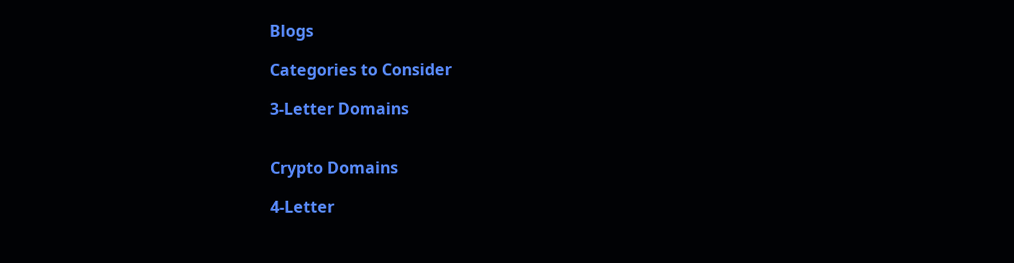Blogs

Categories to Consider

3-Letter Domains


Crypto Domains

4-Letter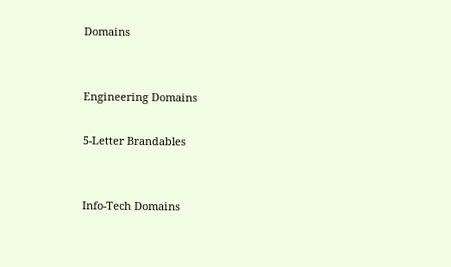Domains


Engineering Domains

5-Letter Brandables


Info-Tech Domains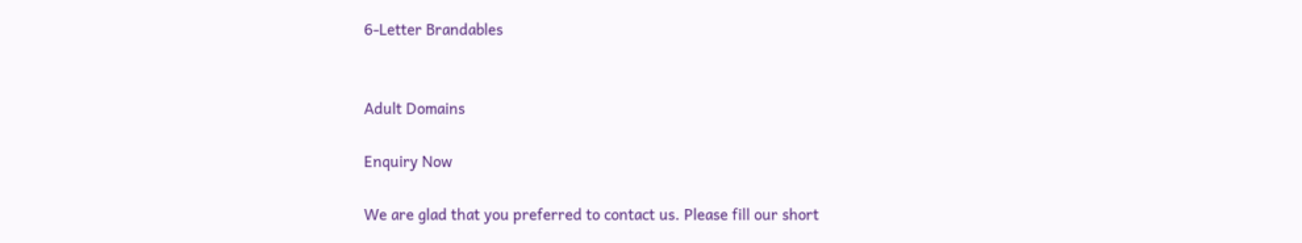6-Letter Brandables


Adult Domains

Enquiry Now

We are glad that you preferred to contact us. Please fill our short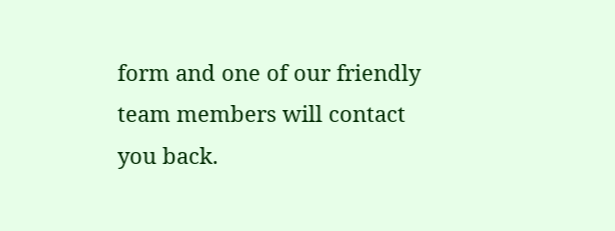form and one of our friendly team members will contact you back.